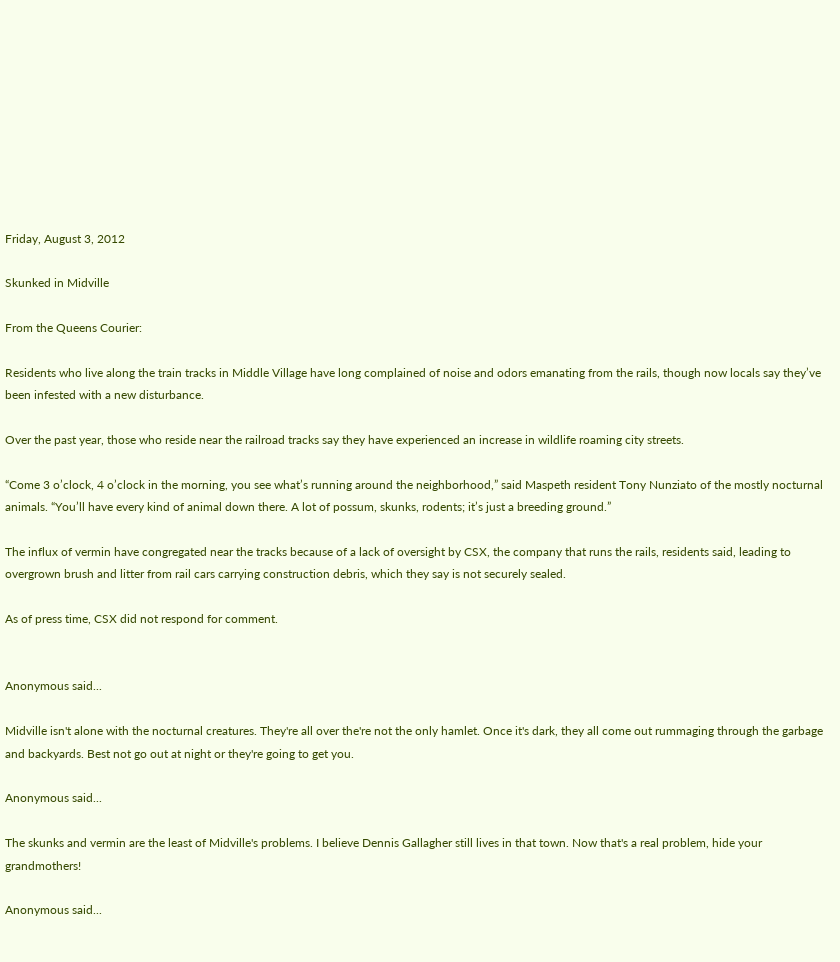Friday, August 3, 2012

Skunked in Midville

From the Queens Courier:

Residents who live along the train tracks in Middle Village have long complained of noise and odors emanating from the rails, though now locals say they’ve been infested with a new disturbance.

Over the past year, those who reside near the railroad tracks say they have experienced an increase in wildlife roaming city streets.

“Come 3 o’clock, 4 o’clock in the morning, you see what’s running around the neighborhood,” said Maspeth resident Tony Nunziato of the mostly nocturnal animals. “You’ll have every kind of animal down there. A lot of possum, skunks, rodents; it’s just a breeding ground.”

The influx of vermin have congregated near the tracks because of a lack of oversight by CSX, the company that runs the rails, residents said, leading to overgrown brush and litter from rail cars carrying construction debris, which they say is not securely sealed.

As of press time, CSX did not respond for comment.


Anonymous said...

Midville isn't alone with the nocturnal creatures. They're all over the're not the only hamlet. Once it's dark, they all come out rummaging through the garbage and backyards. Best not go out at night or they're going to get you.

Anonymous said...

The skunks and vermin are the least of Midville's problems. I believe Dennis Gallagher still lives in that town. Now that's a real problem, hide your grandmothers!

Anonymous said...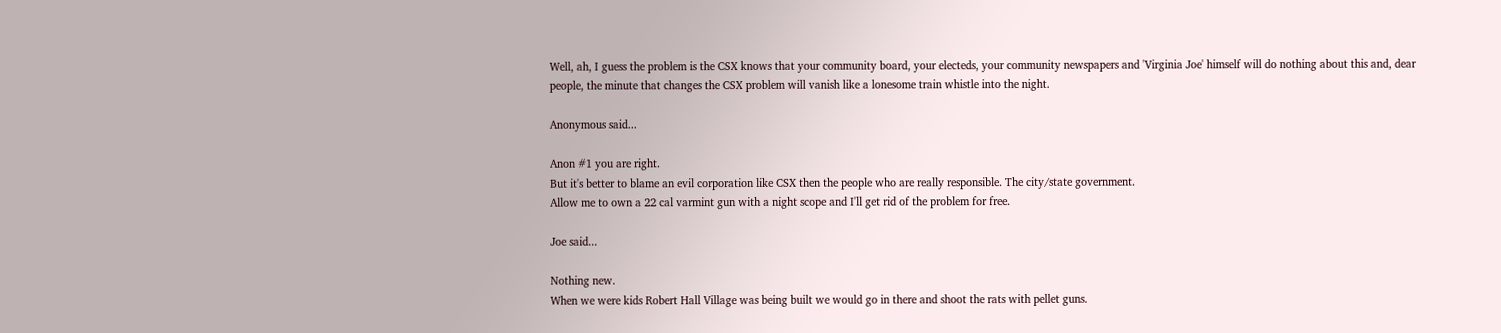Well, ah, I guess the problem is the CSX knows that your community board, your electeds, your community newspapers and 'Virginia Joe' himself will do nothing about this and, dear people, the minute that changes the CSX problem will vanish like a lonesome train whistle into the night.

Anonymous said...

Anon #1 you are right.
But it's better to blame an evil corporation like CSX then the people who are really responsible. The city/state government.
Allow me to own a 22 cal varmint gun with a night scope and I'll get rid of the problem for free.

Joe said...

Nothing new.
When we were kids Robert Hall Village was being built we would go in there and shoot the rats with pellet guns.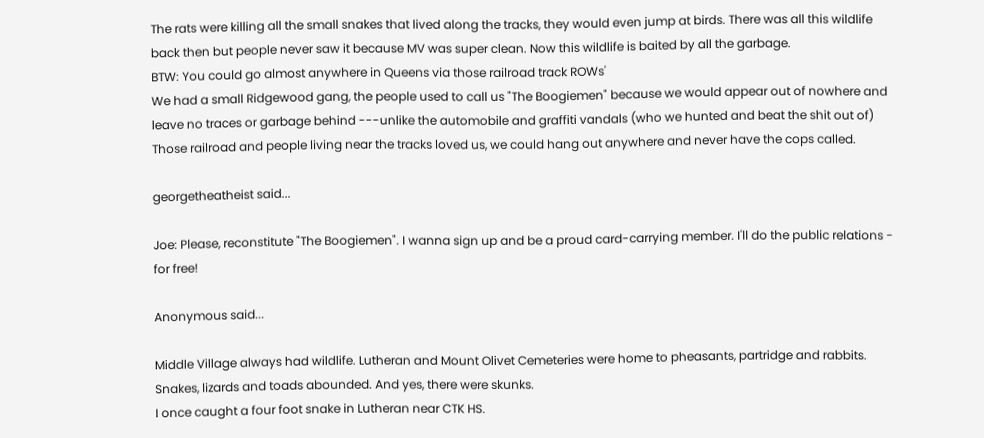The rats were killing all the small snakes that lived along the tracks, they would even jump at birds. There was all this wildlife back then but people never saw it because MV was super clean. Now this wildlife is baited by all the garbage.
BTW: You could go almost anywhere in Queens via those railroad track ROWs'
We had a small Ridgewood gang, the people used to call us "The Boogiemen" because we would appear out of nowhere and leave no traces or garbage behind ---unlike the automobile and graffiti vandals (who we hunted and beat the shit out of) Those railroad and people living near the tracks loved us, we could hang out anywhere and never have the cops called.

georgetheatheist said...

Joe: Please, reconstitute "The Boogiemen". I wanna sign up and be a proud card-carrying member. I'll do the public relations - for free!

Anonymous said...

Middle Village always had wildlife. Lutheran and Mount Olivet Cemeteries were home to pheasants, partridge and rabbits. Snakes, lizards and toads abounded. And yes, there were skunks.
I once caught a four foot snake in Lutheran near CTK HS.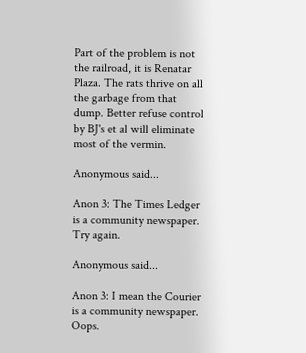Part of the problem is not the railroad, it is Renatar Plaza. The rats thrive on all the garbage from that dump. Better refuse control by BJ's et al will eliminate most of the vermin.

Anonymous said...

Anon 3: The Times Ledger is a community newspaper. Try again.

Anonymous said...

Anon 3: I mean the Courier is a community newspaper. Oops.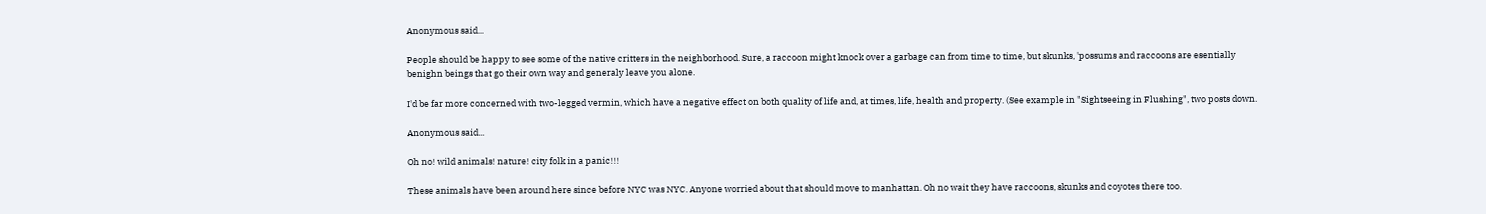Anonymous said...

People should be happy to see some of the native critters in the neighborhood. Sure, a raccoon might knock over a garbage can from time to time, but skunks, 'possums and raccoons are esentially benighn beings that go their own way and generaly leave you alone.

I'd be far more concerned with two-legged vermin, which have a negative effect on both quality of life and, at times, life, health and property. (See example in "Sightseeing in Flushing", two posts down.

Anonymous said...

Oh no! wild animals! nature! city folk in a panic!!!

These animals have been around here since before NYC was NYC. Anyone worried about that should move to manhattan. Oh no wait they have raccoons, skunks and coyotes there too.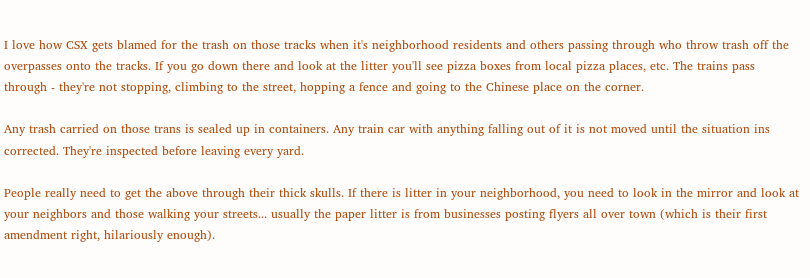I love how CSX gets blamed for the trash on those tracks when it's neighborhood residents and others passing through who throw trash off the overpasses onto the tracks. If you go down there and look at the litter you'll see pizza boxes from local pizza places, etc. The trains pass through - they're not stopping, climbing to the street, hopping a fence and going to the Chinese place on the corner.

Any trash carried on those trans is sealed up in containers. Any train car with anything falling out of it is not moved until the situation ins corrected. They're inspected before leaving every yard.

People really need to get the above through their thick skulls. If there is litter in your neighborhood, you need to look in the mirror and look at your neighbors and those walking your streets... usually the paper litter is from businesses posting flyers all over town (which is their first amendment right, hilariously enough).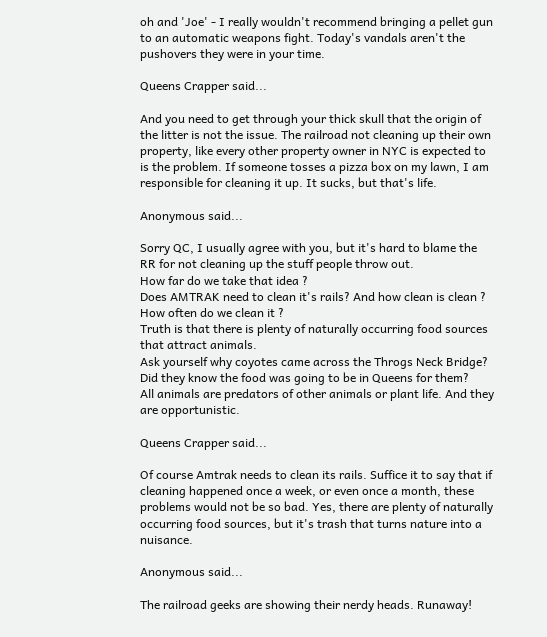oh and 'Joe' - I really wouldn't recommend bringing a pellet gun to an automatic weapons fight. Today's vandals aren't the pushovers they were in your time.

Queens Crapper said...

And you need to get through your thick skull that the origin of the litter is not the issue. The railroad not cleaning up their own property, like every other property owner in NYC is expected to is the problem. If someone tosses a pizza box on my lawn, I am responsible for cleaning it up. It sucks, but that's life.

Anonymous said...

Sorry QC, I usually agree with you, but it's hard to blame the RR for not cleaning up the stuff people throw out.
How far do we take that idea ?
Does AMTRAK need to clean it's rails? And how clean is clean ?
How often do we clean it ?
Truth is that there is plenty of naturally occurring food sources that attract animals.
Ask yourself why coyotes came across the Throgs Neck Bridge? Did they know the food was going to be in Queens for them?
All animals are predators of other animals or plant life. And they are opportunistic.

Queens Crapper said...

Of course Amtrak needs to clean its rails. Suffice it to say that if cleaning happened once a week, or even once a month, these problems would not be so bad. Yes, there are plenty of naturally occurring food sources, but it's trash that turns nature into a nuisance.

Anonymous said...

The railroad geeks are showing their nerdy heads. Runaway!